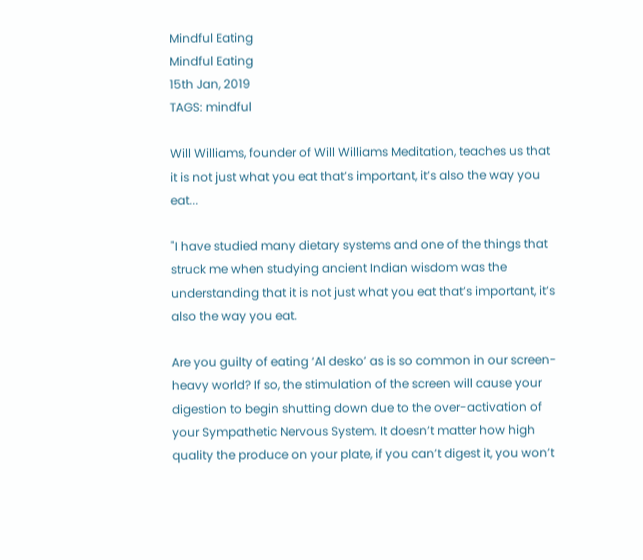Mindful Eating
Mindful Eating
15th Jan, 2019
TAGS: mindful

Will Williams, founder of Will Williams Meditation, teaches us that it is not just what you eat that’s important, it’s also the way you eat...

"I have studied many dietary systems and one of the things that struck me when studying ancient Indian wisdom was the understanding that it is not just what you eat that’s important, it’s also the way you eat.

Are you guilty of eating ‘Al desko’ as is so common in our screen-heavy world? If so, the stimulation of the screen will cause your digestion to begin shutting down due to the over-activation of your Sympathetic Nervous System. It doesn’t matter how high quality the produce on your plate, if you can’t digest it, you won’t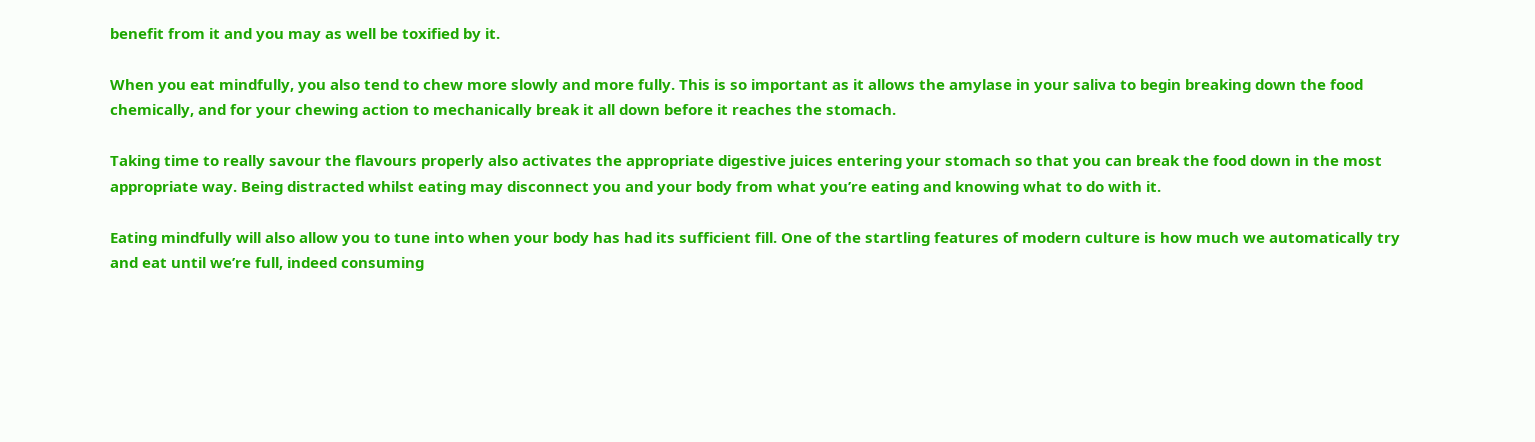benefit from it and you may as well be toxified by it.

When you eat mindfully, you also tend to chew more slowly and more fully. This is so important as it allows the amylase in your saliva to begin breaking down the food chemically, and for your chewing action to mechanically break it all down before it reaches the stomach.

Taking time to really savour the flavours properly also activates the appropriate digestive juices entering your stomach so that you can break the food down in the most appropriate way. Being distracted whilst eating may disconnect you and your body from what you’re eating and knowing what to do with it.

Eating mindfully will also allow you to tune into when your body has had its sufficient fill. One of the startling features of modern culture is how much we automatically try and eat until we’re full, indeed consuming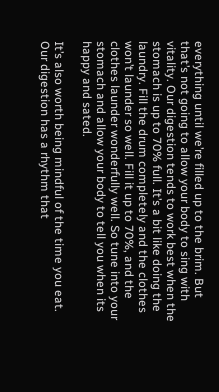everything until we’re filled up to the brim. But that’s not going to allow your body to sing with vitality. Our digestion tends to work best when the stomach is up to 70% full. It’s a bit like doing the laundry. Fill the drum completely and the clothes won’t launder so well. Fill it up to 70%, and the clothes launder wonderfully well. So tune into your stomach and allow your body to tell you when its happy and sated.

It’s also worth being mindful of the time you eat. Our digestion has a rhythm that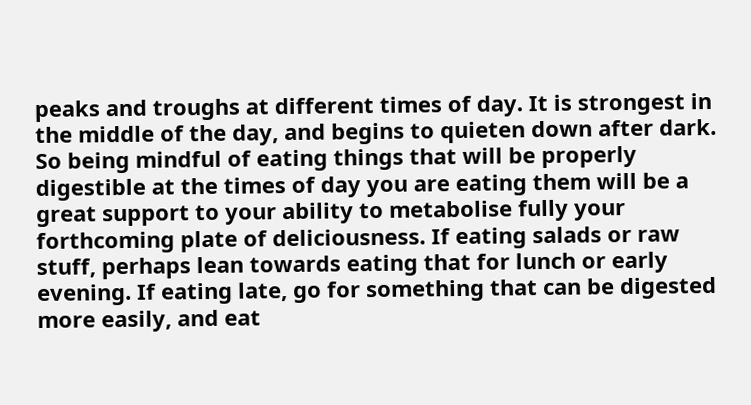peaks and troughs at different times of day. It is strongest in the middle of the day, and begins to quieten down after dark. So being mindful of eating things that will be properly digestible at the times of day you are eating them will be a great support to your ability to metabolise fully your forthcoming plate of deliciousness. If eating salads or raw stuff, perhaps lean towards eating that for lunch or early evening. If eating late, go for something that can be digested more easily, and eat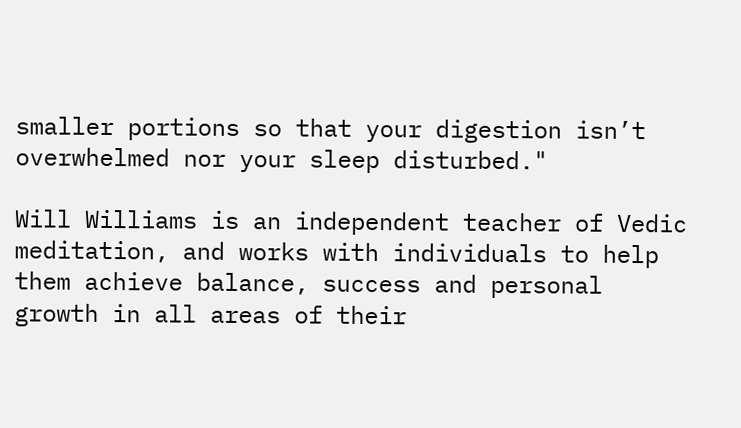smaller portions so that your digestion isn’t overwhelmed nor your sleep disturbed."

Will Williams is an independent teacher of Vedic meditation, and works with individuals to help them achieve balance, success and personal growth in all areas of their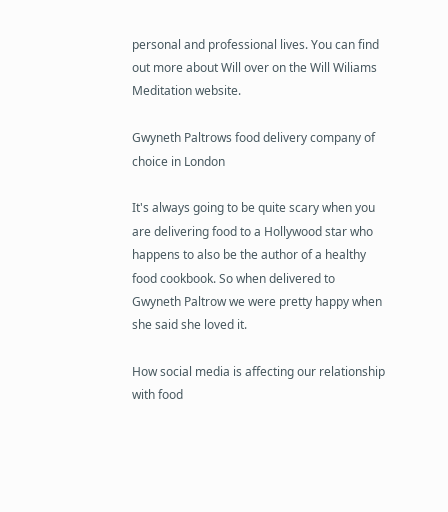personal and professional lives. You can find out more about Will over on the Will Wiliams Meditation website.

Gwyneth Paltrows food delivery company of choice in London

It's always going to be quite scary when you are delivering food to a Hollywood star who happens to also be the author of a healthy food cookbook. So when delivered to Gwyneth Paltrow we were pretty happy when she said she loved it.

How social media is affecting our relationship with food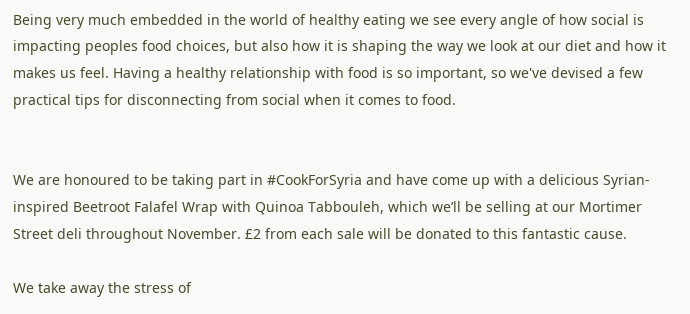Being very much embedded in the world of healthy eating we see every angle of how social is impacting peoples food choices, but also how it is shaping the way we look at our diet and how it makes us feel. Having a healthy relationship with food is so important, so we've devised a few practical tips for disconnecting from social when it comes to food.


We are honoured to be taking part in #CookForSyria and have come up with a delicious Syrian-inspired Beetroot Falafel Wrap with Quinoa Tabbouleh, which we’ll be selling at our Mortimer Street deli throughout November. £2 from each sale will be donated to this fantastic cause.

We take away the stress of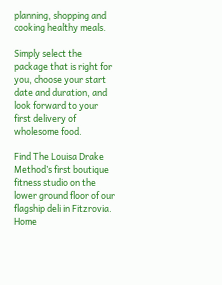planning, shopping and cooking healthy meals.

Simply select the package that is right for you, choose your start date and duration, and look forward to your first delivery of wholesome food.

Find The Louisa Drake Method’s first boutique fitness studio on the lower ground floor of our flagship deli in Fitzrovia.
Home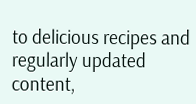to delicious recipes and regularly updated content,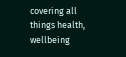covering all things health, wellbeing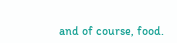and of course, food.